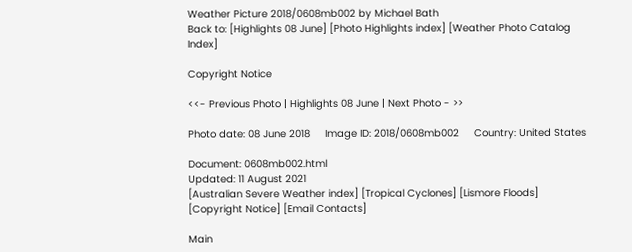Weather Picture 2018/0608mb002 by Michael Bath
Back to: [Highlights 08 June] [Photo Highlights index] [Weather Photo Catalog Index]

Copyright Notice

<<- Previous Photo | Highlights 08 June | Next Photo - >>

Photo date: 08 June 2018     Image ID: 2018/0608mb002     Country: United States

Document: 0608mb002.html
Updated: 11 August 2021
[Australian Severe Weather index] [Tropical Cyclones] [Lismore Floods] [Copyright Notice] [Email Contacts]

Main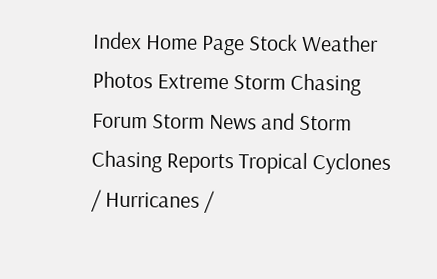Index Home Page Stock Weather Photos Extreme Storm Chasing Forum Storm News and Storm Chasing Reports Tropical Cyclones / Hurricanes /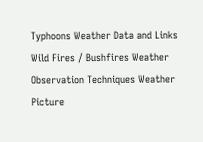Typhoons Weather Data and Links Wild Fires / Bushfires Weather Observation Techniques Weather Picture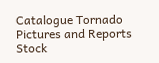Catalogue Tornado Pictures and Reports Stock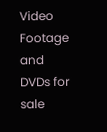Video Footage and DVDs for sale